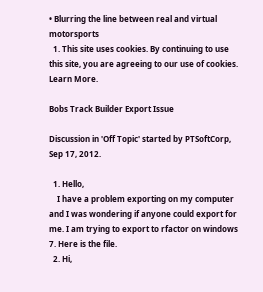• Blurring the line between real and virtual motorsports
  1. This site uses cookies. By continuing to use this site, you are agreeing to our use of cookies. Learn More.

Bobs Track Builder Export Issue

Discussion in 'Off Topic' started by PTSoftCorp, Sep 17, 2012.

  1. Hello,
    I have a problem exporting on my computer and I was wondering if anyone could export for me. I am trying to export to rfactor on windows 7. Here is the file.
  2. Hi,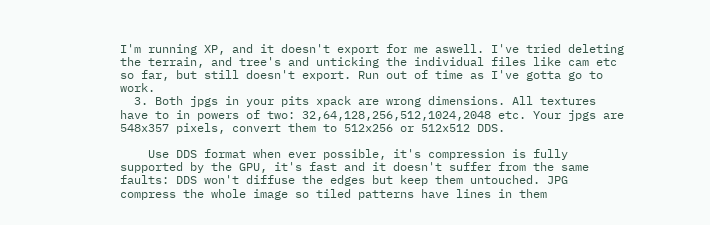I'm running XP, and it doesn't export for me aswell. I've tried deleting the terrain, and tree's and unticking the individual files like cam etc so far, but still doesn't export. Run out of time as I've gotta go to work.
  3. Both jpgs in your pits xpack are wrong dimensions. All textures have to in powers of two: 32,64,128,256,512,1024,2048 etc. Your jpgs are 548x357 pixels, convert them to 512x256 or 512x512 DDS.

    Use DDS format when ever possible, it's compression is fully supported by the GPU, it's fast and it doesn't suffer from the same faults: DDS won't diffuse the edges but keep them untouched. JPG compress the whole image so tiled patterns have lines in them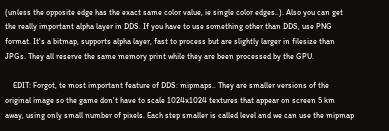(unless the opposite edge has the exact same color value, ie single color edges..). Also you can get the really important alpha layer in DDS. If you have to use something other than DDS, use PNG format. It's a bitmap, supports alpha layer, fast to process but are slightly larger in filesize than JPGs. They all reserve the same memory print while they are been processed by the GPU.

    EDIT: Forgot, te most important feature of DDS: mipmaps.. They are smaller versions of the original image so the game don't have to scale 1024x1024 textures that appear on screen 5 km away, using only small number of pixels. Each step smaller is called level and we can use the mipmap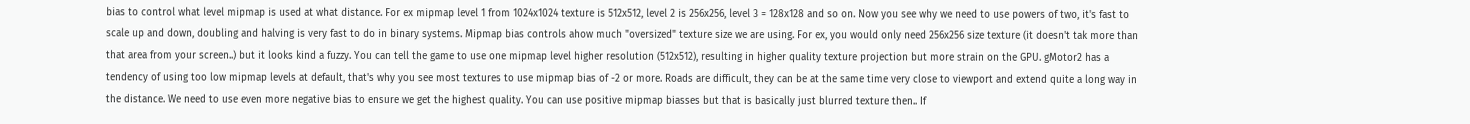bias to control what level mipmap is used at what distance. For ex mipmap level 1 from 1024x1024 texture is 512x512, level 2 is 256x256, level 3 = 128x128 and so on. Now you see why we need to use powers of two, it's fast to scale up and down, doubling and halving is very fast to do in binary systems. Mipmap bias controls ahow much "oversized" texture size we are using. For ex, you would only need 256x256 size texture (it doesn't tak more than that area from your screen..) but it looks kind a fuzzy. You can tell the game to use one mipmap level higher resolution (512x512), resulting in higher quality texture projection but more strain on the GPU. gMotor2 has a tendency of using too low mipmap levels at default, that's why you see most textures to use mipmap bias of -2 or more. Roads are difficult, they can be at the same time very close to viewport and extend quite a long way in the distance. We need to use even more negative bias to ensure we get the highest quality. You can use positive mipmap biasses but that is basically just blurred texture then.. If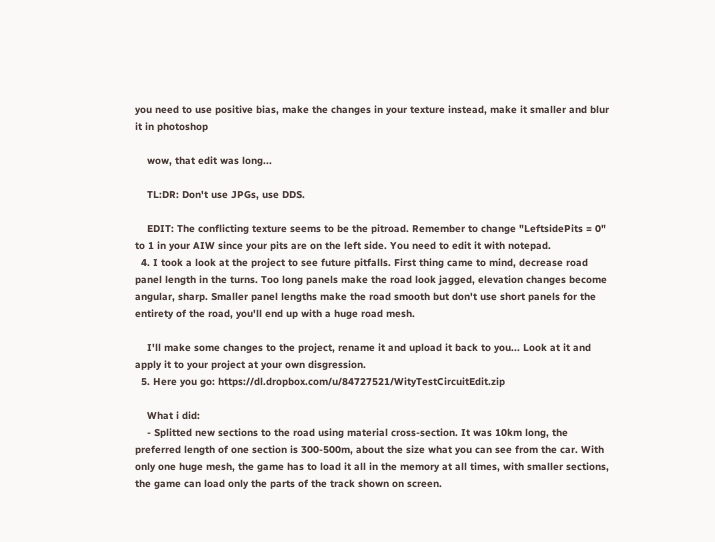you need to use positive bias, make the changes in your texture instead, make it smaller and blur it in photoshop

    wow, that edit was long...

    TL:DR: Don't use JPGs, use DDS.

    EDIT: The conflicting texture seems to be the pitroad. Remember to change "LeftsidePits = 0" to 1 in your AIW since your pits are on the left side. You need to edit it with notepad.
  4. I took a look at the project to see future pitfalls. First thing came to mind, decrease road panel length in the turns. Too long panels make the road look jagged, elevation changes become angular, sharp. Smaller panel lengths make the road smooth but don't use short panels for the entirety of the road, you'll end up with a huge road mesh.

    I'll make some changes to the project, rename it and upload it back to you... Look at it and apply it to your project at your own disgression.
  5. Here you go: https://dl.dropbox.com/u/84727521/WityTestCircuitEdit.zip

    What i did:
    - Splitted new sections to the road using material cross-section. It was 10km long, the preferred length of one section is 300-500m, about the size what you can see from the car. With only one huge mesh, the game has to load it all in the memory at all times, with smaller sections, the game can load only the parts of the track shown on screen.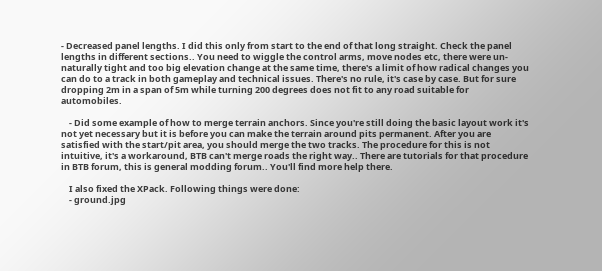- Decreased panel lengths. I did this only from start to the end of that long straight. Check the panel lengths in different sections.. You need to wiggle the control arms, move nodes etc, there were un-naturally tight and too big elevation change at the same time, there's a limit of how radical changes you can do to a track in both gameplay and technical issues. There's no rule, it's case by case. But for sure dropping 2m in a span of 5m while turning 200 degrees does not fit to any road suitable for automobiles.

    - Did some example of how to merge terrain anchors. Since you're still doing the basic layout work it's not yet necessary but it is before you can make the terrain around pits permanent. After you are satisfied with the start/pit area, you should merge the two tracks. The procedure for this is not intuitive, it's a workaround, BTB can't merge roads the right way.. There are tutorials for that procedure in BTB forum, this is general modding forum.. You'll find more help there.

    I also fixed the XPack. Following things were done:
    - ground.jpg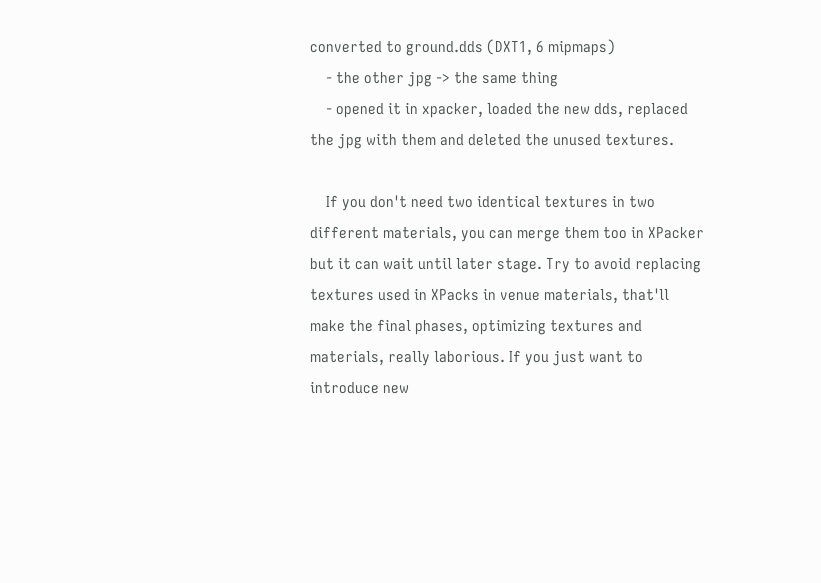converted to ground.dds (DXT1, 6 mipmaps)
    - the other jpg -> the same thing
    - opened it in xpacker, loaded the new dds, replaced the jpg with them and deleted the unused textures.

    If you don't need two identical textures in two different materials, you can merge them too in XPacker but it can wait until later stage. Try to avoid replacing textures used in XPacks in venue materials, that'll make the final phases, optimizing textures and materials, really laborious. If you just want to introduce new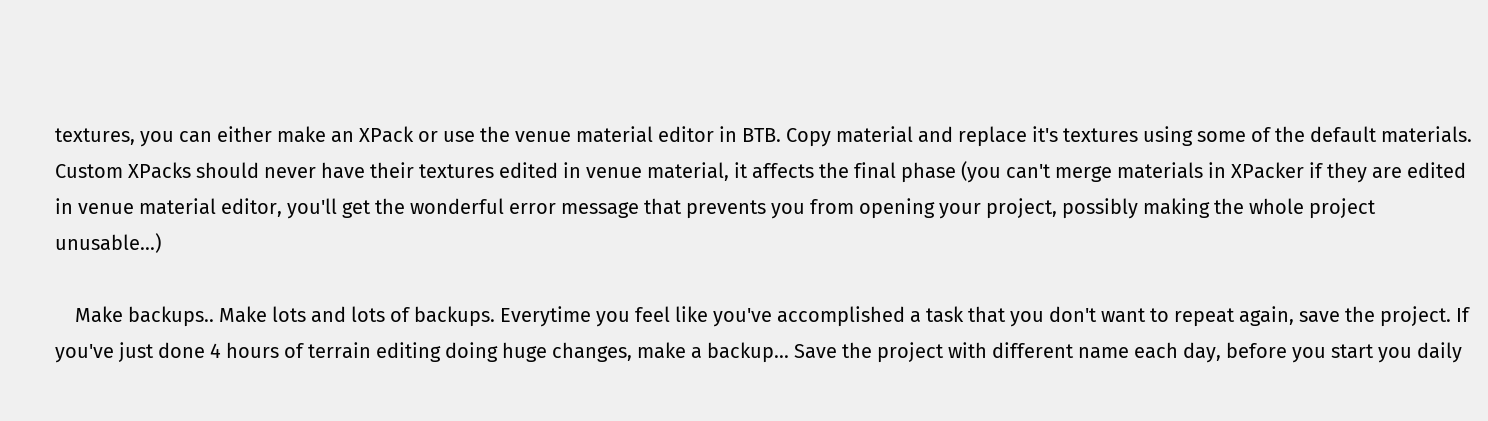textures, you can either make an XPack or use the venue material editor in BTB. Copy material and replace it's textures using some of the default materials. Custom XPacks should never have their textures edited in venue material, it affects the final phase (you can't merge materials in XPacker if they are edited in venue material editor, you'll get the wonderful error message that prevents you from opening your project, possibly making the whole project unusable...)

    Make backups.. Make lots and lots of backups. Everytime you feel like you've accomplished a task that you don't want to repeat again, save the project. If you've just done 4 hours of terrain editing doing huge changes, make a backup... Save the project with different name each day, before you start you daily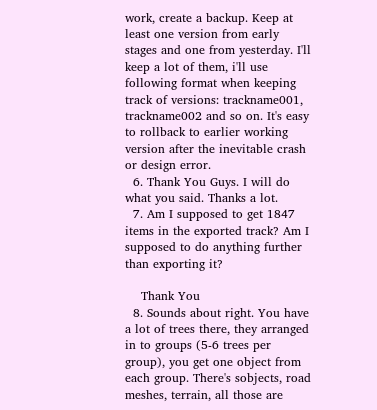work, create a backup. Keep at least one version from early stages and one from yesterday. I'll keep a lot of them, i'll use following format when keeping track of versions: trackname001, trackname002 and so on. It's easy to rollback to earlier working version after the inevitable crash or design error.
  6. Thank You Guys. I will do what you said. Thanks a lot.
  7. Am I supposed to get 1847 items in the exported track? Am I supposed to do anything further than exporting it?

    Thank You
  8. Sounds about right. You have a lot of trees there, they arranged in to groups (5-6 trees per group), you get one object from each group. There's sobjects, road meshes, terrain, all those are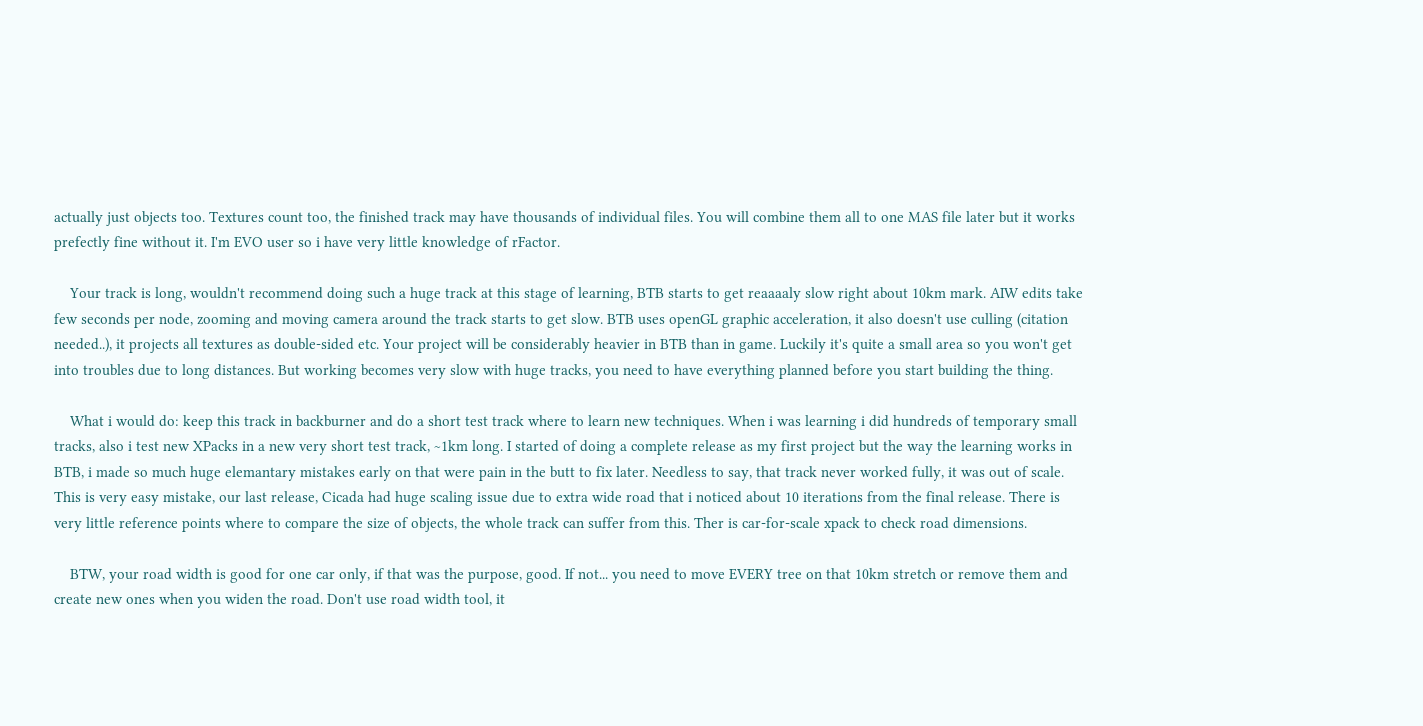actually just objects too. Textures count too, the finished track may have thousands of individual files. You will combine them all to one MAS file later but it works prefectly fine without it. I'm EVO user so i have very little knowledge of rFactor.

    Your track is long, wouldn't recommend doing such a huge track at this stage of learning, BTB starts to get reaaaaly slow right about 10km mark. AIW edits take few seconds per node, zooming and moving camera around the track starts to get slow. BTB uses openGL graphic acceleration, it also doesn't use culling (citation needed..), it projects all textures as double-sided etc. Your project will be considerably heavier in BTB than in game. Luckily it's quite a small area so you won't get into troubles due to long distances. But working becomes very slow with huge tracks, you need to have everything planned before you start building the thing.

    What i would do: keep this track in backburner and do a short test track where to learn new techniques. When i was learning i did hundreds of temporary small tracks, also i test new XPacks in a new very short test track, ~1km long. I started of doing a complete release as my first project but the way the learning works in BTB, i made so much huge elemantary mistakes early on that were pain in the butt to fix later. Needless to say, that track never worked fully, it was out of scale. This is very easy mistake, our last release, Cicada had huge scaling issue due to extra wide road that i noticed about 10 iterations from the final release. There is very little reference points where to compare the size of objects, the whole track can suffer from this. Ther is car-for-scale xpack to check road dimensions.

    BTW, your road width is good for one car only, if that was the purpose, good. If not... you need to move EVERY tree on that 10km stretch or remove them and create new ones when you widen the road. Don't use road width tool, it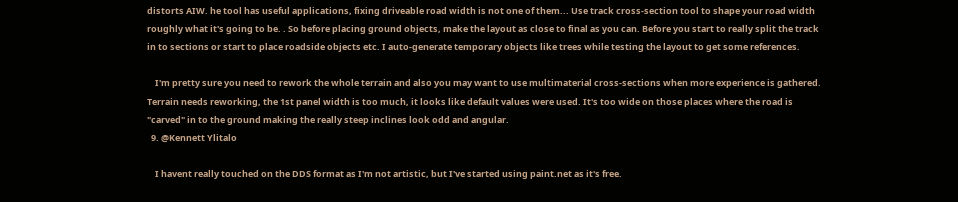distorts AIW. he tool has useful applications, fixing driveable road width is not one of them... Use track cross-section tool to shape your road width roughly what it's going to be. . So before placing ground objects, make the layout as close to final as you can. Before you start to really split the track in to sections or start to place roadside objects etc. I auto-generate temporary objects like trees while testing the layout to get some references.

    I'm pretty sure you need to rework the whole terrain and also you may want to use multimaterial cross-sections when more experience is gathered. Terrain needs reworking, the 1st panel width is too much, it looks like default values were used. It's too wide on those places where the road is "carved" in to the ground making the really steep inclines look odd and angular.
  9. @Kennett Ylitalo

    I havent really touched on the DDS format as I'm not artistic, but I've started using paint.net as it's free.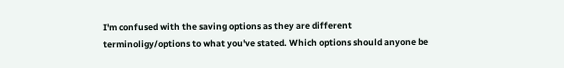I'm confused with the saving options as they are different terminoligy/options to what you've stated. Which options should anyone be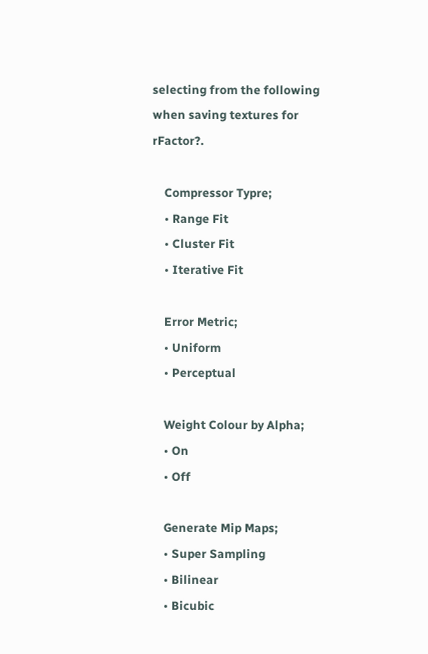selecting from the following when saving textures for rFactor?.

    Compressor Typre;
    • Range Fit
    • Cluster Fit
    • Iterative Fit

    Error Metric;
    • Uniform
    • Perceptual

    Weight Colour by Alpha;
    • On
    • Off

    Generate Mip Maps;
    • Super Sampling
    • Bilinear
    • Bicubic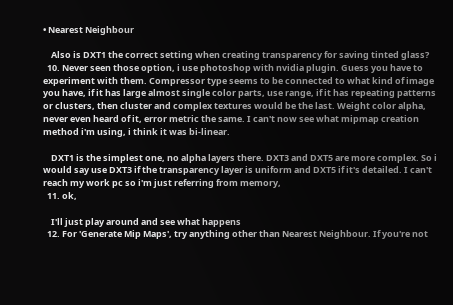• Nearest Neighbour

    Also is DXT1 the correct setting when creating transparency for saving tinted glass?
  10. Never seen those option, i use photoshop with nvidia plugin. Guess you have to experiment with them. Compressor type seems to be connected to what kind of image you have, if it has large almost single color parts, use range, if it has repeating patterns or clusters, then cluster and complex textures would be the last. Weight color alpha, never even heard of it, error metric the same. I can't now see what mipmap creation method i'm using, i think it was bi-linear.

    DXT1 is the simplest one, no alpha layers there. DXT3 and DXT5 are more complex. So i would say use DXT3 if the transparency layer is uniform and DXT5 if it's detailed. I can't reach my work pc so i'm just referring from memory,
  11. ok,

    I'll just play around and see what happens
  12. For 'Generate Mip Maps', try anything other than Nearest Neighbour. If you're not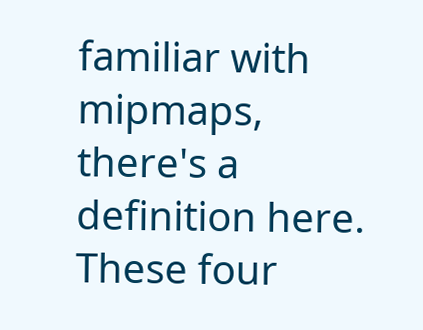familiar with mipmaps, there's a definition here. These four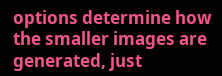options determine how the smaller images are generated, just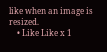like when an image is resized.
    • Like Like x 1